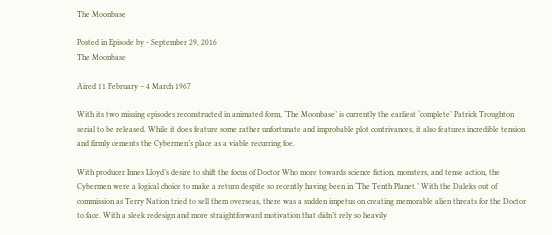The Moonbase

Posted in Episode by - September 29, 2016
The Moonbase

Aired 11 February – 4 March 1967

With its two missing episodes reconstructed in animated form, ‘The Moonbase’ is currently the earliest ‘complete’ Patrick Troughton serial to be released. While it does feature some rather unfortunate and improbable plot contrivances, it also features incredible tension and firmly cements the Cybermen’s place as a viable recurring foe.

With producer Innes Lloyd’s desire to shift the focus of Doctor Who more towards science fiction, monsters, and tense action, the Cybermen were a logical choice to make a return despite so recently having been in ‘The Tenth Planet.’ With the Daleks out of commission as Terry Nation tried to sell them overseas, there was a sudden impetus on creating memorable alien threats for the Doctor to face. With a sleek redesign and more straightforward motivation that didn’t rely so heavily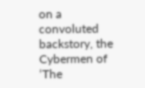on a convoluted backstory, the Cybermen of ‘The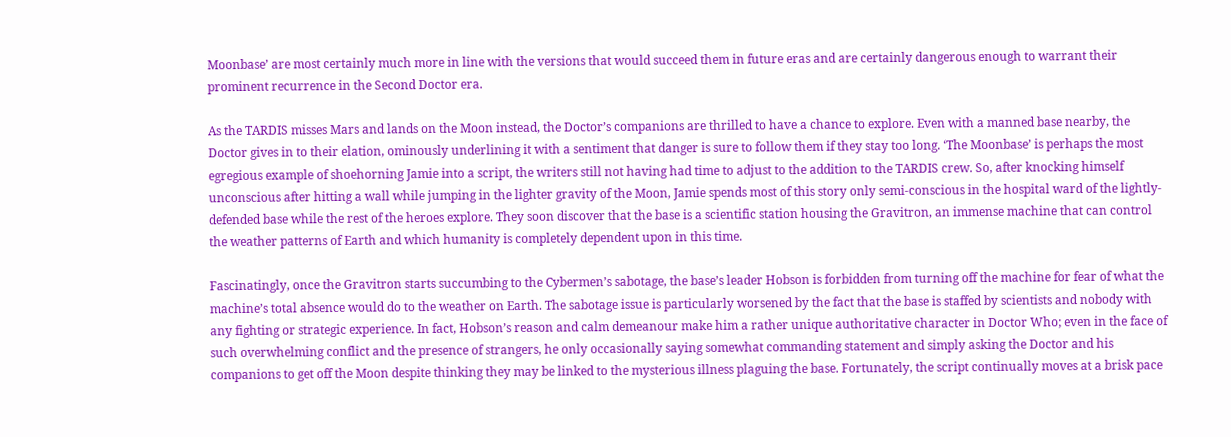Moonbase’ are most certainly much more in line with the versions that would succeed them in future eras and are certainly dangerous enough to warrant their prominent recurrence in the Second Doctor era.

As the TARDIS misses Mars and lands on the Moon instead, the Doctor’s companions are thrilled to have a chance to explore. Even with a manned base nearby, the Doctor gives in to their elation, ominously underlining it with a sentiment that danger is sure to follow them if they stay too long. ‘The Moonbase’ is perhaps the most egregious example of shoehorning Jamie into a script, the writers still not having had time to adjust to the addition to the TARDIS crew. So, after knocking himself unconscious after hitting a wall while jumping in the lighter gravity of the Moon, Jamie spends most of this story only semi-conscious in the hospital ward of the lightly-defended base while the rest of the heroes explore. They soon discover that the base is a scientific station housing the Gravitron, an immense machine that can control the weather patterns of Earth and which humanity is completely dependent upon in this time.

Fascinatingly, once the Gravitron starts succumbing to the Cybermen’s sabotage, the base’s leader Hobson is forbidden from turning off the machine for fear of what the machine’s total absence would do to the weather on Earth. The sabotage issue is particularly worsened by the fact that the base is staffed by scientists and nobody with any fighting or strategic experience. In fact, Hobson’s reason and calm demeanour make him a rather unique authoritative character in Doctor Who; even in the face of such overwhelming conflict and the presence of strangers, he only occasionally saying somewhat commanding statement and simply asking the Doctor and his companions to get off the Moon despite thinking they may be linked to the mysterious illness plaguing the base. Fortunately, the script continually moves at a brisk pace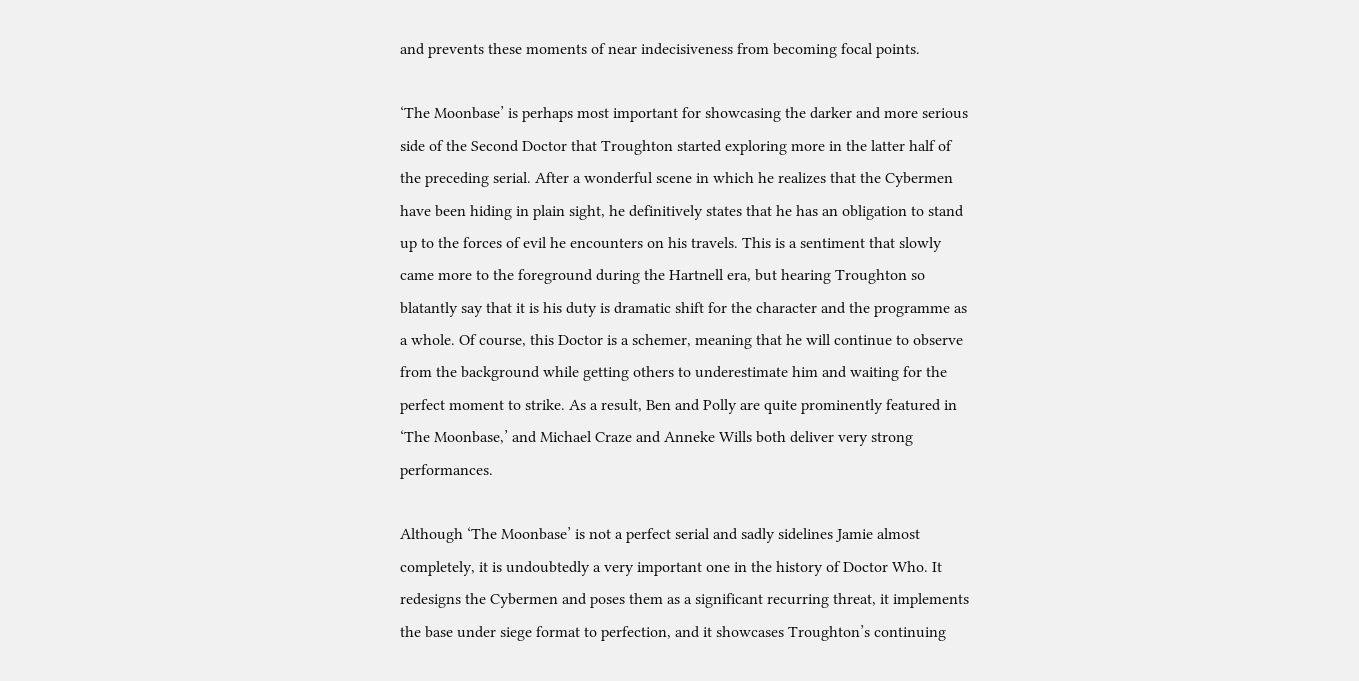and prevents these moments of near indecisiveness from becoming focal points.

‘The Moonbase’ is perhaps most important for showcasing the darker and more serious side of the Second Doctor that Troughton started exploring more in the latter half of the preceding serial. After a wonderful scene in which he realizes that the Cybermen have been hiding in plain sight, he definitively states that he has an obligation to stand up to the forces of evil he encounters on his travels. This is a sentiment that slowly came more to the foreground during the Hartnell era, but hearing Troughton so blatantly say that it is his duty is dramatic shift for the character and the programme as a whole. Of course, this Doctor is a schemer, meaning that he will continue to observe from the background while getting others to underestimate him and waiting for the perfect moment to strike. As a result, Ben and Polly are quite prominently featured in ‘The Moonbase,’ and Michael Craze and Anneke Wills both deliver very strong performances.

Although ‘The Moonbase’ is not a perfect serial and sadly sidelines Jamie almost completely, it is undoubtedly a very important one in the history of Doctor Who. It redesigns the Cybermen and poses them as a significant recurring threat, it implements the base under siege format to perfection, and it showcases Troughton’s continuing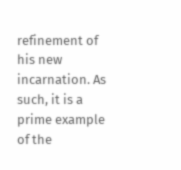refinement of his new incarnation. As such, it is a prime example of the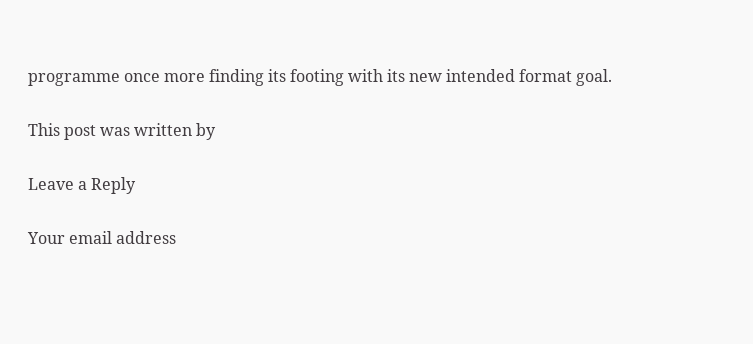programme once more finding its footing with its new intended format goal.

This post was written by

Leave a Reply

Your email address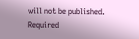will not be published. Required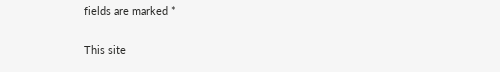fields are marked *

This site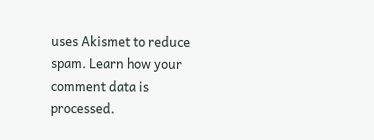uses Akismet to reduce spam. Learn how your comment data is processed.